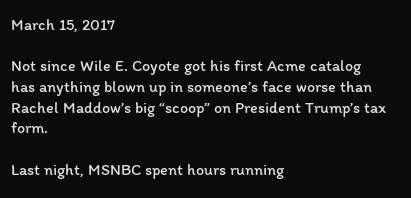March 15, 2017

Not since Wile E. Coyote got his first Acme catalog has anything blown up in someone’s face worse than Rachel Maddow’s big “scoop” on President Trump’s tax form.

Last night, MSNBC spent hours running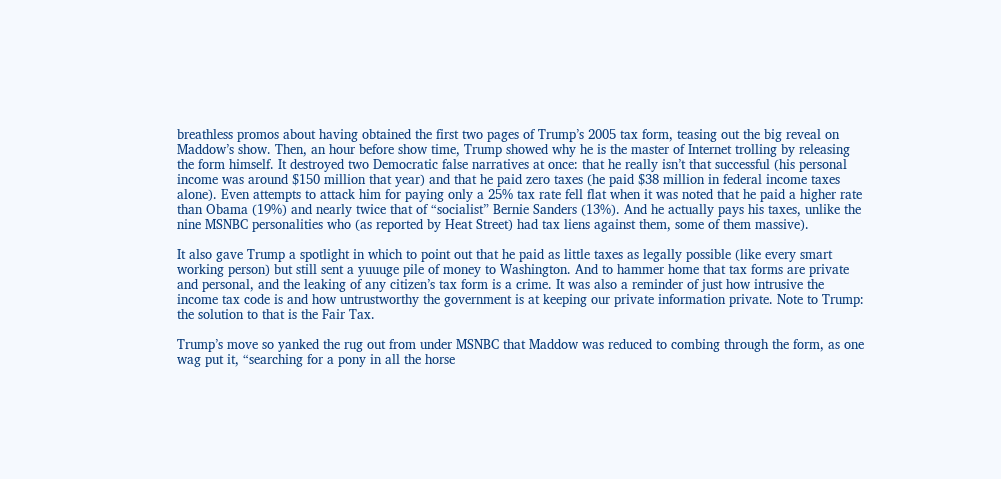breathless promos about having obtained the first two pages of Trump’s 2005 tax form, teasing out the big reveal on Maddow’s show. Then, an hour before show time, Trump showed why he is the master of Internet trolling by releasing the form himself. It destroyed two Democratic false narratives at once: that he really isn’t that successful (his personal income was around $150 million that year) and that he paid zero taxes (he paid $38 million in federal income taxes alone). Even attempts to attack him for paying only a 25% tax rate fell flat when it was noted that he paid a higher rate than Obama (19%) and nearly twice that of “socialist” Bernie Sanders (13%). And he actually pays his taxes, unlike the nine MSNBC personalities who (as reported by Heat Street) had tax liens against them, some of them massive).

It also gave Trump a spotlight in which to point out that he paid as little taxes as legally possible (like every smart working person) but still sent a yuuuge pile of money to Washington. And to hammer home that tax forms are private and personal, and the leaking of any citizen’s tax form is a crime. It was also a reminder of just how intrusive the income tax code is and how untrustworthy the government is at keeping our private information private. Note to Trump: the solution to that is the Fair Tax.

Trump’s move so yanked the rug out from under MSNBC that Maddow was reduced to combing through the form, as one wag put it, “searching for a pony in all the horse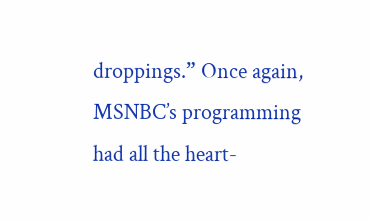droppings.” Once again, MSNBC’s programming had all the heart-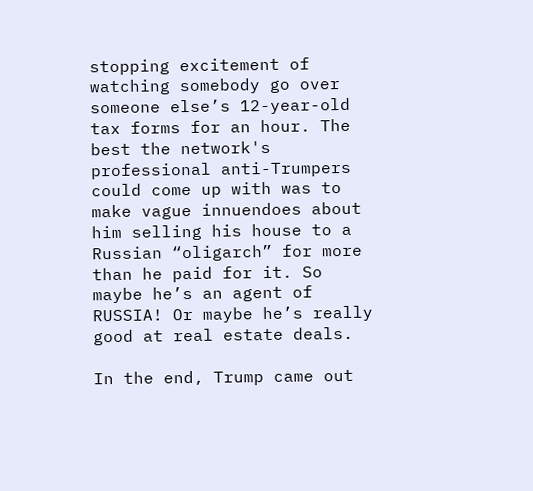stopping excitement of watching somebody go over someone else’s 12-year-old tax forms for an hour. The best the network's professional anti-Trumpers could come up with was to make vague innuendoes about him selling his house to a Russian “oligarch” for more than he paid for it. So maybe he’s an agent of RUSSIA! Or maybe he’s really good at real estate deals.

In the end, Trump came out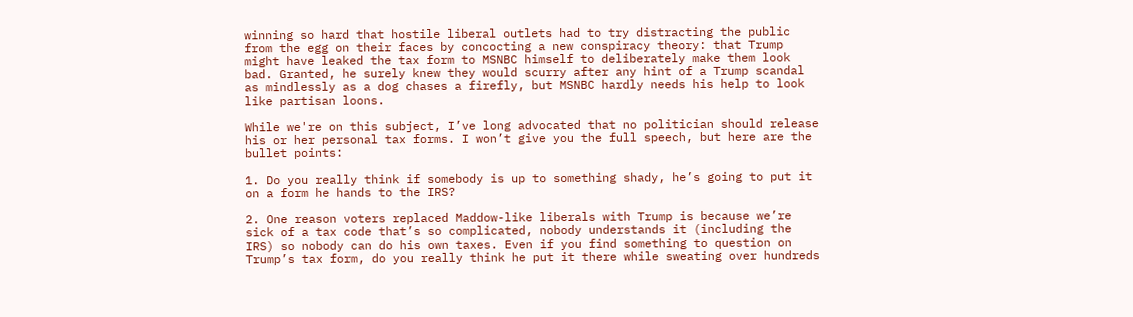winning so hard that hostile liberal outlets had to try distracting the public from the egg on their faces by concocting a new conspiracy theory: that Trump might have leaked the tax form to MSNBC himself to deliberately make them look bad. Granted, he surely knew they would scurry after any hint of a Trump scandal as mindlessly as a dog chases a firefly, but MSNBC hardly needs his help to look like partisan loons.

While we're on this subject, I’ve long advocated that no politician should release his or her personal tax forms. I won’t give you the full speech, but here are the bullet points:

1. Do you really think if somebody is up to something shady, he’s going to put it on a form he hands to the IRS?

2. One reason voters replaced Maddow-like liberals with Trump is because we’re sick of a tax code that’s so complicated, nobody understands it (including the IRS) so nobody can do his own taxes. Even if you find something to question on Trump’s tax form, do you really think he put it there while sweating over hundreds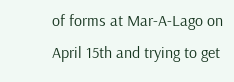of forms at Mar-A-Lago on April 15th and trying to get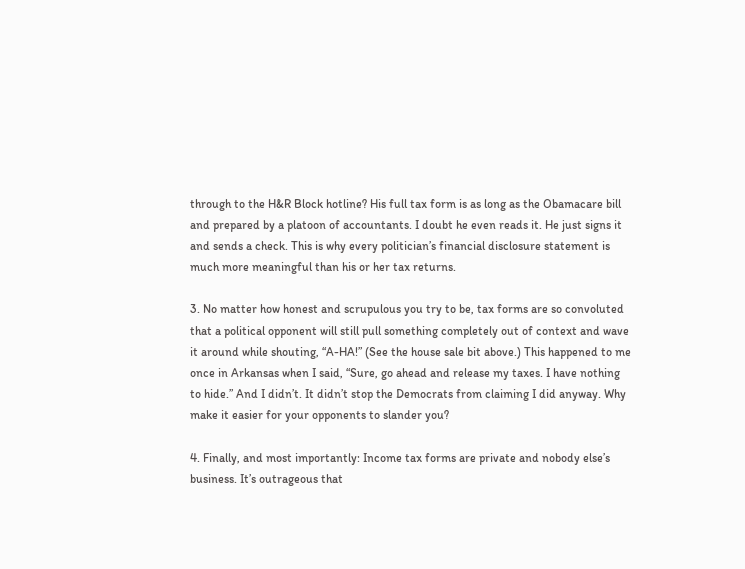through to the H&R Block hotline? His full tax form is as long as the Obamacare bill and prepared by a platoon of accountants. I doubt he even reads it. He just signs it and sends a check. This is why every politician’s financial disclosure statement is much more meaningful than his or her tax returns.

3. No matter how honest and scrupulous you try to be, tax forms are so convoluted that a political opponent will still pull something completely out of context and wave it around while shouting, “A-HA!” (See the house sale bit above.) This happened to me once in Arkansas when I said, “Sure, go ahead and release my taxes. I have nothing to hide.” And I didn’t. It didn’t stop the Democrats from claiming I did anyway. Why make it easier for your opponents to slander you?

4. Finally, and most importantly: Income tax forms are private and nobody else’s business. It’s outrageous that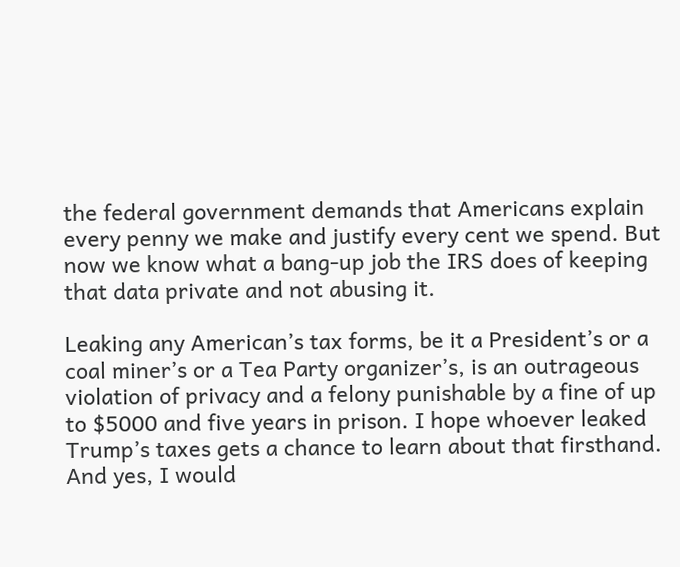the federal government demands that Americans explain every penny we make and justify every cent we spend. But now we know what a bang-up job the IRS does of keeping that data private and not abusing it.

Leaking any American’s tax forms, be it a President’s or a coal miner’s or a Tea Party organizer’s, is an outrageous violation of privacy and a felony punishable by a fine of up to $5000 and five years in prison. I hope whoever leaked Trump’s taxes gets a chance to learn about that firsthand. And yes, I would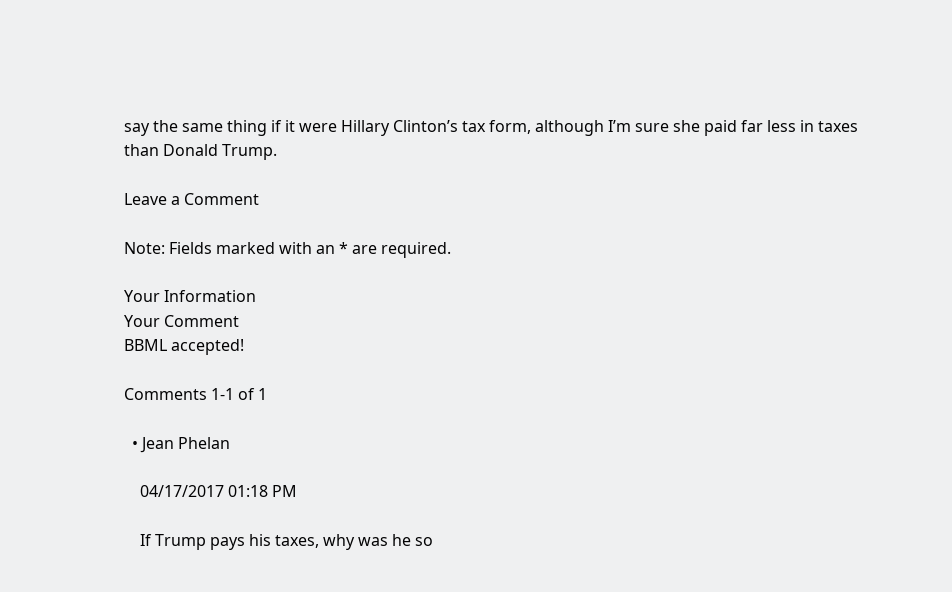say the same thing if it were Hillary Clinton’s tax form, although I’m sure she paid far less in taxes than Donald Trump.

Leave a Comment

Note: Fields marked with an * are required.

Your Information
Your Comment
BBML accepted!

Comments 1-1 of 1

  • Jean Phelan

    04/17/2017 01:18 PM

    If Trump pays his taxes, why was he so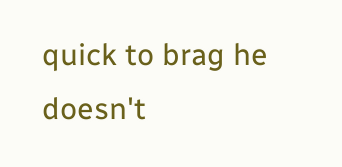quick to brag he doesn't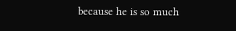because he is so much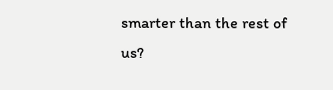smarter than the rest of us?